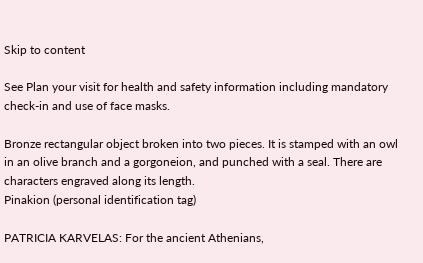Skip to content

See Plan your visit for health and safety information including mandatory check-in and use of face masks.

Bronze rectangular object broken into two pieces. It is stamped with an owl in an olive branch and a gorgoneion, and punched with a seal. There are characters engraved along its length.
Pinakion (personal identification tag)

PATRICIA KARVELAS: For the ancient Athenians,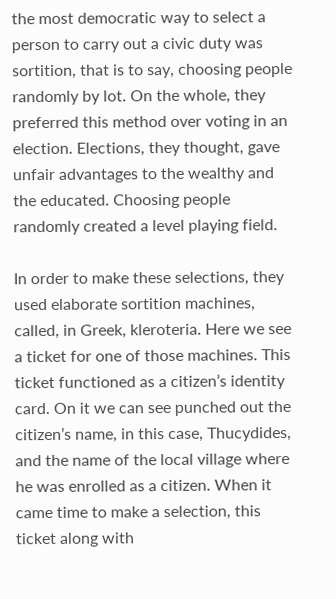the most democratic way to select a person to carry out a civic duty was sortition, that is to say, choosing people randomly by lot. On the whole, they preferred this method over voting in an election. Elections, they thought, gave unfair advantages to the wealthy and the educated. Choosing people randomly created a level playing field.

In order to make these selections, they used elaborate sortition machines, called, in Greek, kleroteria. Here we see a ticket for one of those machines. This ticket functioned as a citizen’s identity card. On it we can see punched out the citizen’s name, in this case, Thucydides, and the name of the local village where he was enrolled as a citizen. When it came time to make a selection, this ticket along with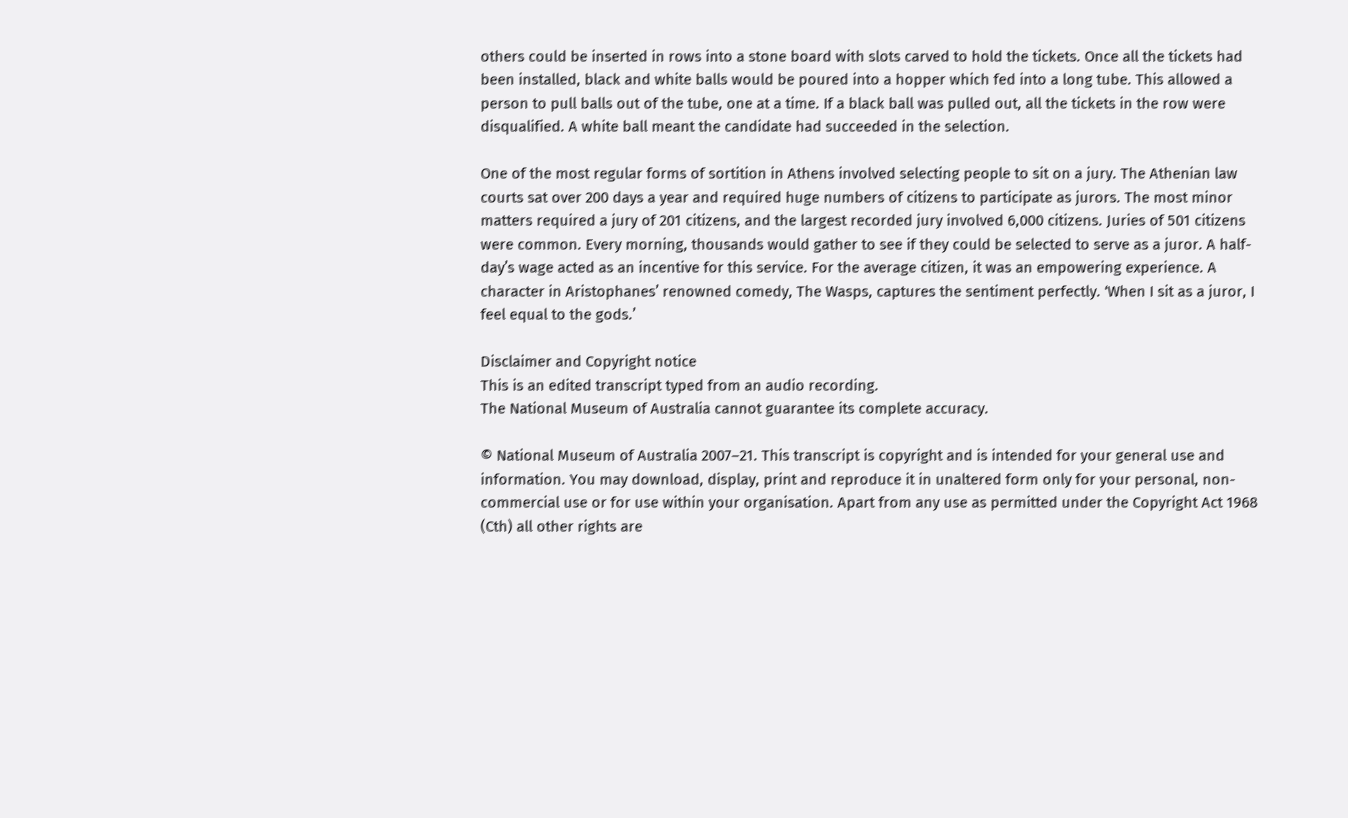others could be inserted in rows into a stone board with slots carved to hold the tickets. Once all the tickets had been installed, black and white balls would be poured into a hopper which fed into a long tube. This allowed a person to pull balls out of the tube, one at a time. If a black ball was pulled out, all the tickets in the row were disqualified. A white ball meant the candidate had succeeded in the selection.

One of the most regular forms of sortition in Athens involved selecting people to sit on a jury. The Athenian law courts sat over 200 days a year and required huge numbers of citizens to participate as jurors. The most minor matters required a jury of 201 citizens, and the largest recorded jury involved 6,000 citizens. Juries of 501 citizens were common. Every morning, thousands would gather to see if they could be selected to serve as a juror. A half-day’s wage acted as an incentive for this service. For the average citizen, it was an empowering experience. A character in Aristophanes’ renowned comedy, The Wasps, captures the sentiment perfectly. ‘When I sit as a juror, I feel equal to the gods.’

Disclaimer and Copyright notice
This is an edited transcript typed from an audio recording.
The National Museum of Australia cannot guarantee its complete accuracy.

© National Museum of Australia 2007–21. This transcript is copyright and is intended for your general use and information. You may download, display, print and reproduce it in unaltered form only for your personal, non-commercial use or for use within your organisation. Apart from any use as permitted under the Copyright Act 1968 (Cth) all other rights are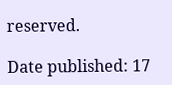reserved.

Date published: 17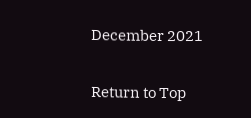December 2021

Return to Top